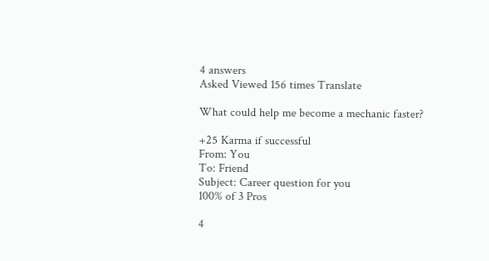4 answers
Asked Viewed 156 times Translate

What could help me become a mechanic faster?

+25 Karma if successful
From: You
To: Friend
Subject: Career question for you
100% of 3 Pros

4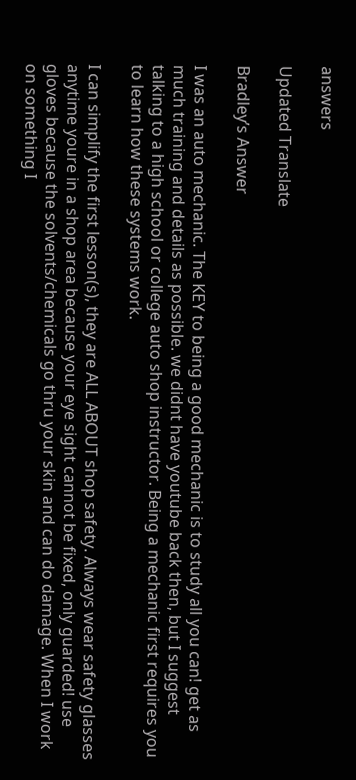answers

Updated Translate

Bradley’s Answer

I was an auto mechanic. The KEY to being a good mechanic is to study all you can! get as much training and details as possible. we didnt have youtube back then, but I suggest talking to a high school or college auto shop instructor. Being a mechanic first requires you to learn how these systems work.

I can simplify the first lesson(s), they are ALL ABOUT shop safety. Always wear safety glasses anytime youre in a shop area because your eye sight cannot be fixed, only guarded! use gloves because the solvents/chemicals go thru your skin and can do damage. When I work on something I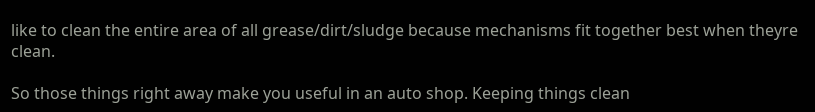like to clean the entire area of all grease/dirt/sludge because mechanisms fit together best when theyre clean.

So those things right away make you useful in an auto shop. Keeping things clean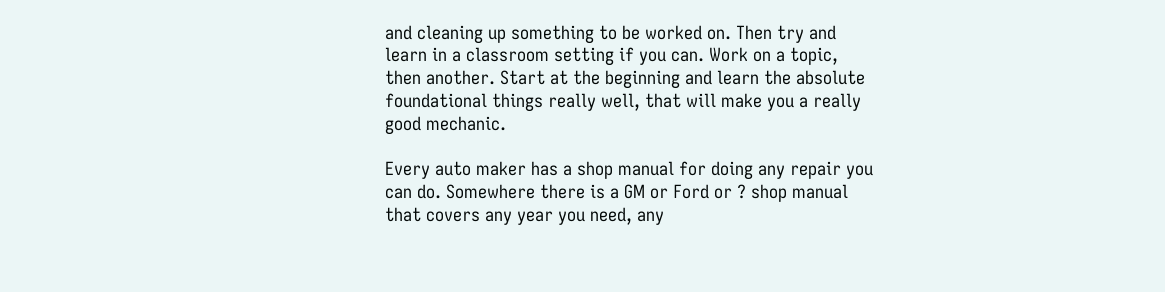and cleaning up something to be worked on. Then try and learn in a classroom setting if you can. Work on a topic, then another. Start at the beginning and learn the absolute foundational things really well, that will make you a really good mechanic.

Every auto maker has a shop manual for doing any repair you can do. Somewhere there is a GM or Ford or ? shop manual that covers any year you need, any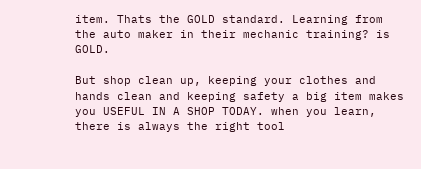item. Thats the GOLD standard. Learning from the auto maker in their mechanic training? is GOLD.

But shop clean up, keeping your clothes and hands clean and keeping safety a big item makes you USEFUL IN A SHOP TODAY. when you learn, there is always the right tool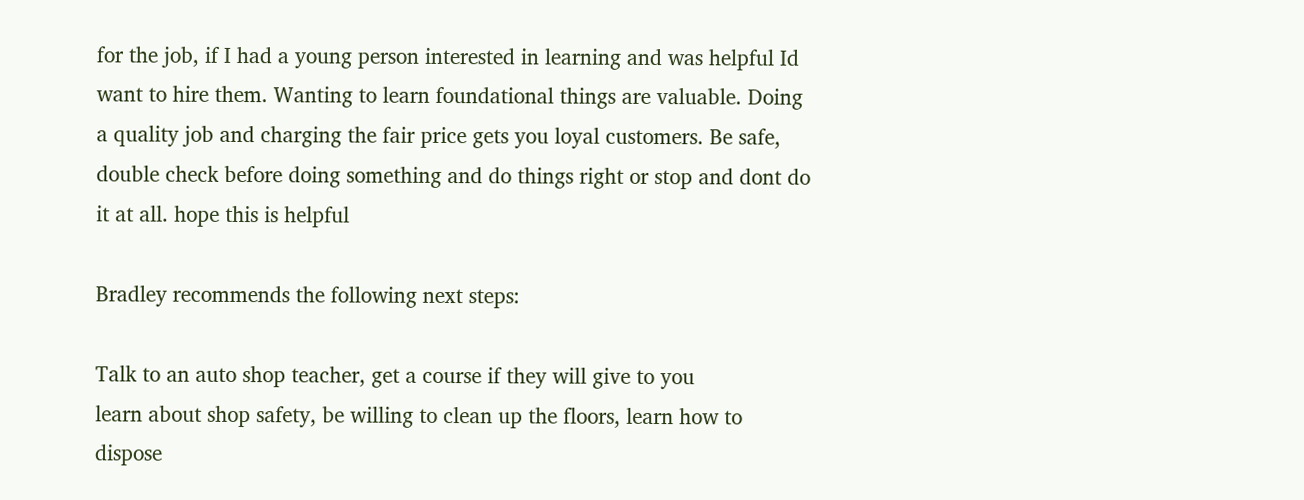for the job, if I had a young person interested in learning and was helpful Id want to hire them. Wanting to learn foundational things are valuable. Doing a quality job and charging the fair price gets you loyal customers. Be safe, double check before doing something and do things right or stop and dont do it at all. hope this is helpful

Bradley recommends the following next steps:

Talk to an auto shop teacher, get a course if they will give to you
learn about shop safety, be willing to clean up the floors, learn how to dispose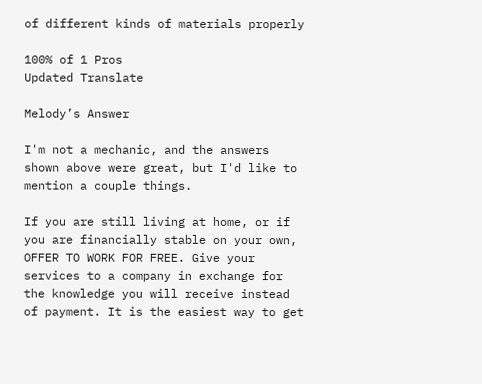of different kinds of materials properly

100% of 1 Pros
Updated Translate

Melody’s Answer

I'm not a mechanic, and the answers shown above were great, but I'd like to mention a couple things.

If you are still living at home, or if you are financially stable on your own, OFFER TO WORK FOR FREE. Give your services to a company in exchange for the knowledge you will receive instead of payment. It is the easiest way to get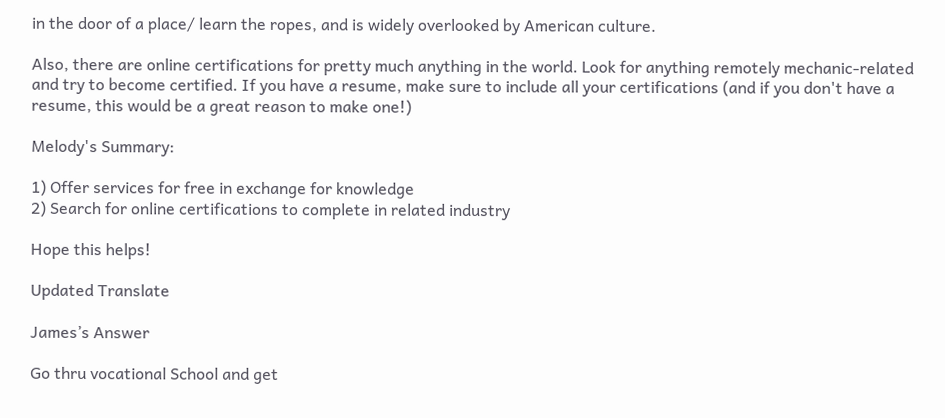in the door of a place/ learn the ropes, and is widely overlooked by American culture.

Also, there are online certifications for pretty much anything in the world. Look for anything remotely mechanic-related and try to become certified. If you have a resume, make sure to include all your certifications (and if you don't have a resume, this would be a great reason to make one!)

Melody's Summary:

1) Offer services for free in exchange for knowledge
2) Search for online certifications to complete in related industry

Hope this helps!

Updated Translate

James’s Answer

Go thru vocational School and get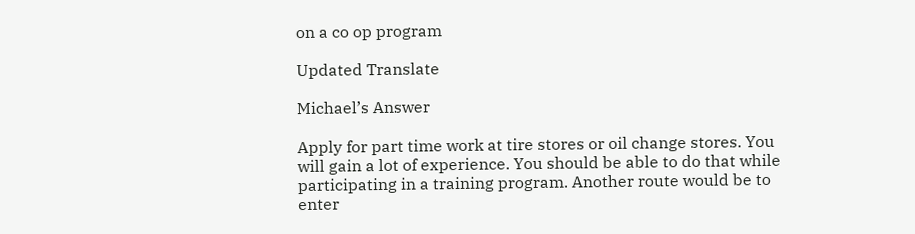on a co op program

Updated Translate

Michael’s Answer

Apply for part time work at tire stores or oil change stores. You will gain a lot of experience. You should be able to do that while participating in a training program. Another route would be to enter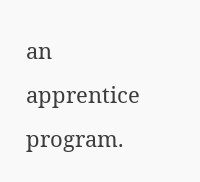an apprentice program.